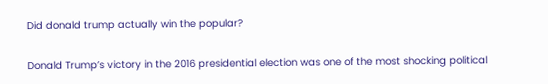Did donald trump actually win the popular?

Donald Trump’s victory in the 2016 presidential election was one of the most shocking political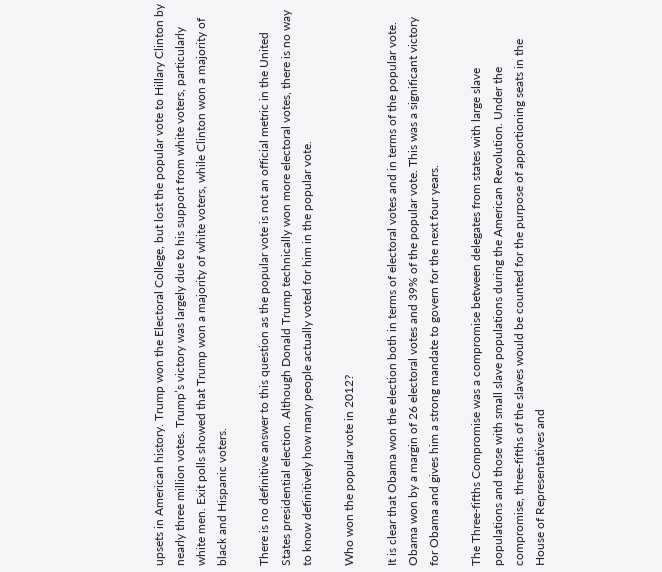upsets in American history. Trump won the Electoral College, but lost the popular vote to Hillary Clinton by nearly three million votes. Trump’s victory was largely due to his support from white voters, particularly white men. Exit polls showed that Trump won a majority of white voters, while Clinton won a majority of black and Hispanic voters.

There is no definitive answer to this question as the popular vote is not an official metric in the United States presidential election. Although Donald Trump technically won more electoral votes, there is no way to know definitively how many people actually voted for him in the popular vote.

Who won the popular vote in 2012?

It is clear that Obama won the election both in terms of electoral votes and in terms of the popular vote. Obama won by a margin of 26 electoral votes and 39% of the popular vote. This was a significant victory for Obama and gives him a strong mandate to govern for the next four years.

The Three-fifths Compromise was a compromise between delegates from states with large slave populations and those with small slave populations during the American Revolution. Under the compromise, three-fifths of the slaves would be counted for the purpose of apportioning seats in the House of Representatives and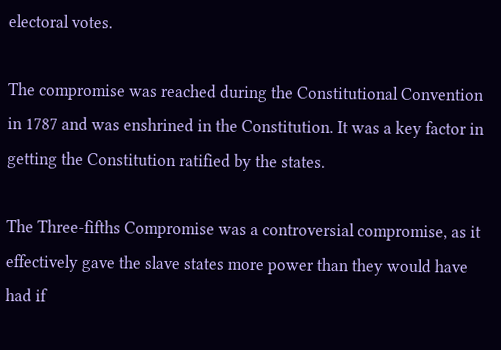electoral votes.

The compromise was reached during the Constitutional Convention in 1787 and was enshrined in the Constitution. It was a key factor in getting the Constitution ratified by the states.

The Three-fifths Compromise was a controversial compromise, as it effectively gave the slave states more power than they would have had if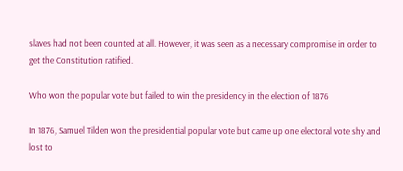slaves had not been counted at all. However, it was seen as a necessary compromise in order to get the Constitution ratified.

Who won the popular vote but failed to win the presidency in the election of 1876

In 1876, Samuel Tilden won the presidential popular vote but came up one electoral vote shy and lost to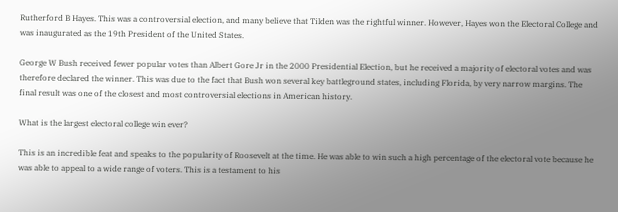Rutherford B Hayes. This was a controversial election, and many believe that Tilden was the rightful winner. However, Hayes won the Electoral College and was inaugurated as the 19th President of the United States.

George W Bush received fewer popular votes than Albert Gore Jr in the 2000 Presidential Election, but he received a majority of electoral votes and was therefore declared the winner. This was due to the fact that Bush won several key battleground states, including Florida, by very narrow margins. The final result was one of the closest and most controversial elections in American history.

What is the largest electoral college win ever?

This is an incredible feat and speaks to the popularity of Roosevelt at the time. He was able to win such a high percentage of the electoral vote because he was able to appeal to a wide range of voters. This is a testament to his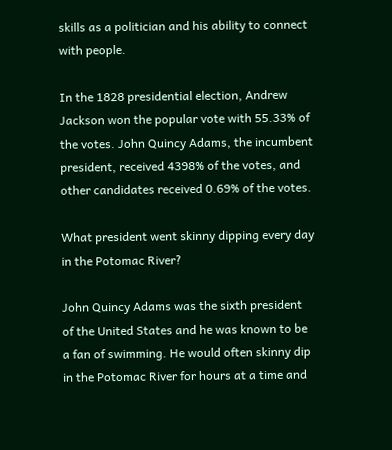skills as a politician and his ability to connect with people.

In the 1828 presidential election, Andrew Jackson won the popular vote with 55.33% of the votes. John Quincy Adams, the incumbent president, received 4398% of the votes, and other candidates received 0.69% of the votes.

What president went skinny dipping every day in the Potomac River?

John Quincy Adams was the sixth president of the United States and he was known to be a fan of swimming. He would often skinny dip in the Potomac River for hours at a time and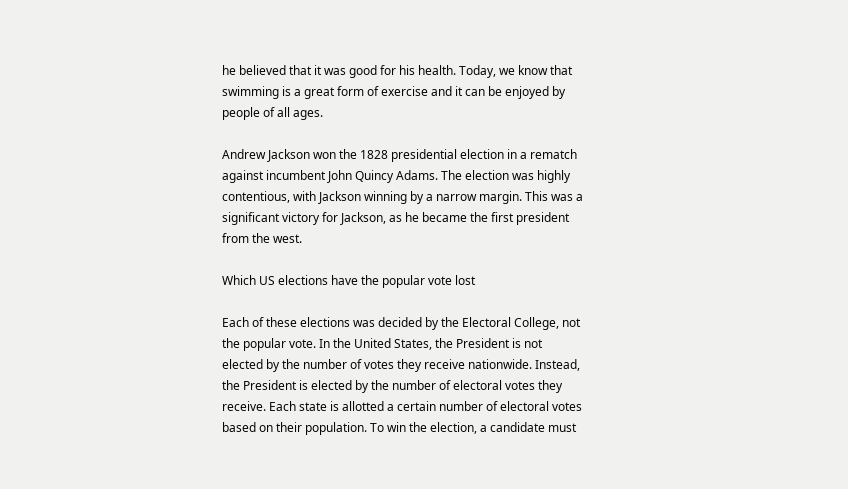he believed that it was good for his health. Today, we know that swimming is a great form of exercise and it can be enjoyed by people of all ages.

Andrew Jackson won the 1828 presidential election in a rematch against incumbent John Quincy Adams. The election was highly contentious, with Jackson winning by a narrow margin. This was a significant victory for Jackson, as he became the first president from the west.

Which US elections have the popular vote lost

Each of these elections was decided by the Electoral College, not the popular vote. In the United States, the President is not elected by the number of votes they receive nationwide. Instead, the President is elected by the number of electoral votes they receive. Each state is allotted a certain number of electoral votes based on their population. To win the election, a candidate must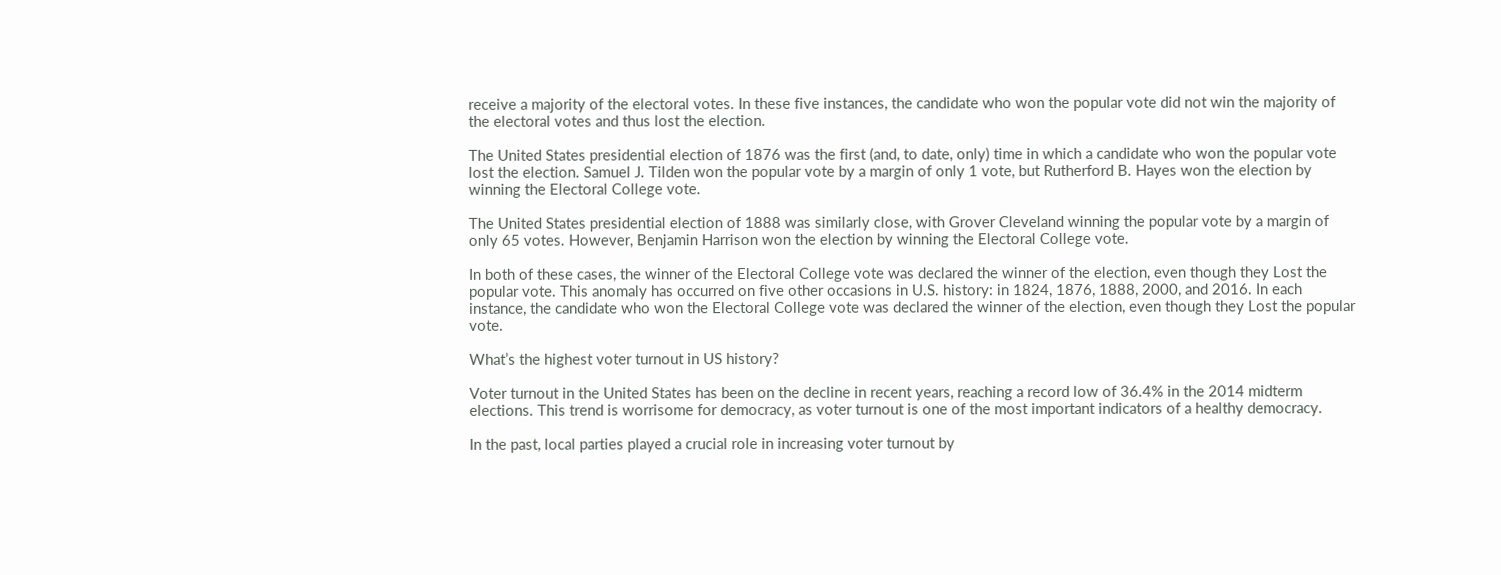receive a majority of the electoral votes. In these five instances, the candidate who won the popular vote did not win the majority of the electoral votes and thus lost the election.

The United States presidential election of 1876 was the first (and, to date, only) time in which a candidate who won the popular vote lost the election. Samuel J. Tilden won the popular vote by a margin of only 1 vote, but Rutherford B. Hayes won the election by winning the Electoral College vote.

The United States presidential election of 1888 was similarly close, with Grover Cleveland winning the popular vote by a margin of only 65 votes. However, Benjamin Harrison won the election by winning the Electoral College vote.

In both of these cases, the winner of the Electoral College vote was declared the winner of the election, even though they Lost the popular vote. This anomaly has occurred on five other occasions in U.S. history: in 1824, 1876, 1888, 2000, and 2016. In each instance, the candidate who won the Electoral College vote was declared the winner of the election, even though they Lost the popular vote.

What’s the highest voter turnout in US history?

Voter turnout in the United States has been on the decline in recent years, reaching a record low of 36.4% in the 2014 midterm elections. This trend is worrisome for democracy, as voter turnout is one of the most important indicators of a healthy democracy.

In the past, local parties played a crucial role in increasing voter turnout by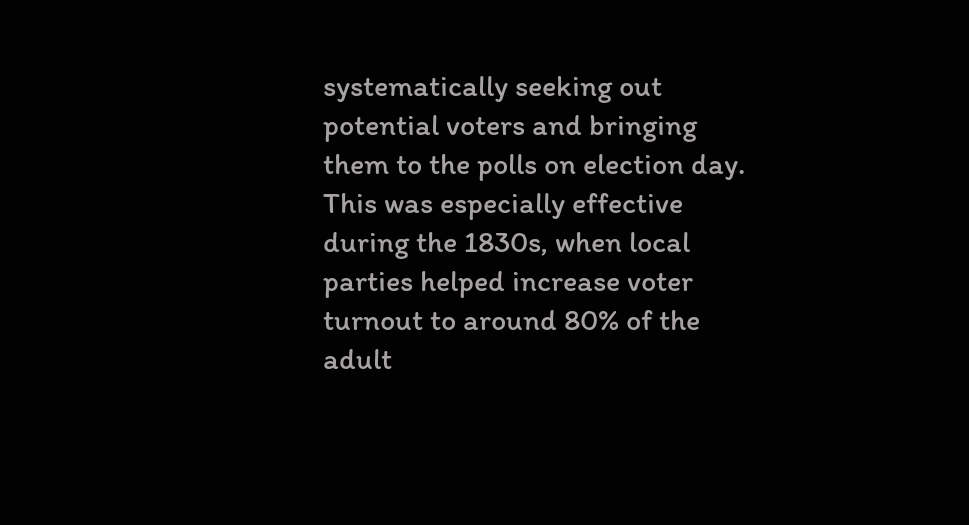systematically seeking out potential voters and bringing them to the polls on election day. This was especially effective during the 1830s, when local parties helped increase voter turnout to around 80% of the adult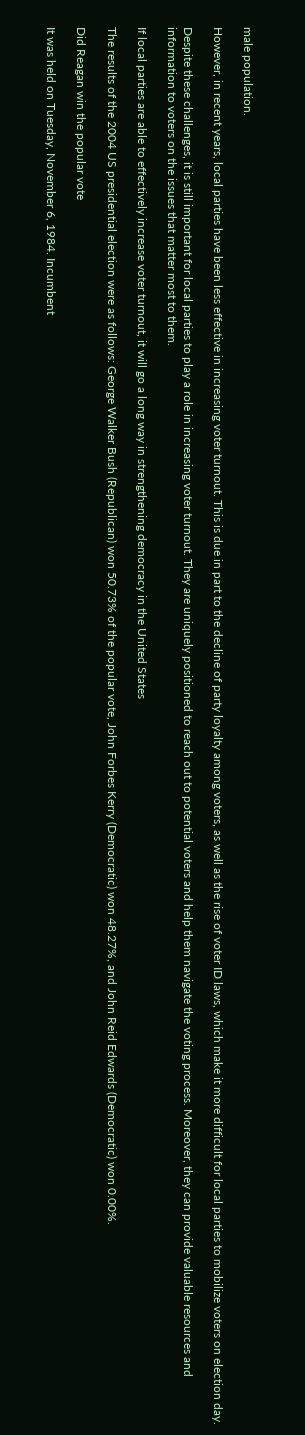male population.

However, in recent years, local parties have been less effective in increasing voter turnout. This is due in part to the decline of party loyalty among voters, as well as the rise of voter ID laws, which make it more difficult for local parties to mobilize voters on election day.

Despite these challenges, it is still important for local parties to play a role in increasing voter turnout. They are uniquely positioned to reach out to potential voters and help them navigate the voting process. Moreover, they can provide valuable resources and information to voters on the issues that matter most to them.

If local parties are able to effectively increase voter turnout, it will go a long way in strengthening democracy in the United States

The results of the 2004 US presidential election were as follows: George Walker Bush (Republican) won 50.73% of the popular vote, John Forbes Kerry (Democratic) won 48.27%, and John Reid Edwards (Democratic) won 0.00%.

Did Reagan win the popular vote

It was held on Tuesday, November 6, 1984. Incumbent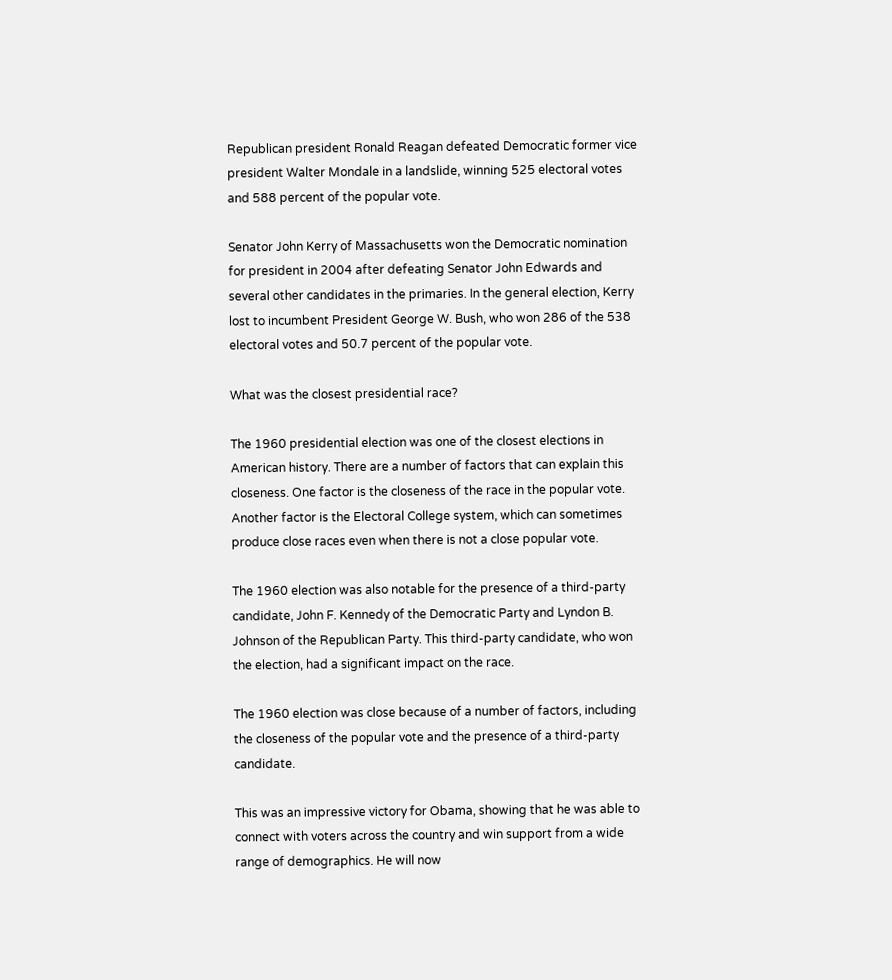Republican president Ronald Reagan defeated Democratic former vice president Walter Mondale in a landslide, winning 525 electoral votes and 588 percent of the popular vote.

Senator John Kerry of Massachusetts won the Democratic nomination for president in 2004 after defeating Senator John Edwards and several other candidates in the primaries. In the general election, Kerry lost to incumbent President George W. Bush, who won 286 of the 538 electoral votes and 50.7 percent of the popular vote.

What was the closest presidential race?

The 1960 presidential election was one of the closest elections in American history. There are a number of factors that can explain this closeness. One factor is the closeness of the race in the popular vote. Another factor is the Electoral College system, which can sometimes produce close races even when there is not a close popular vote.

The 1960 election was also notable for the presence of a third-party candidate, John F. Kennedy of the Democratic Party and Lyndon B. Johnson of the Republican Party. This third-party candidate, who won the election, had a significant impact on the race.

The 1960 election was close because of a number of factors, including the closeness of the popular vote and the presence of a third-party candidate.

This was an impressive victory for Obama, showing that he was able to connect with voters across the country and win support from a wide range of demographics. He will now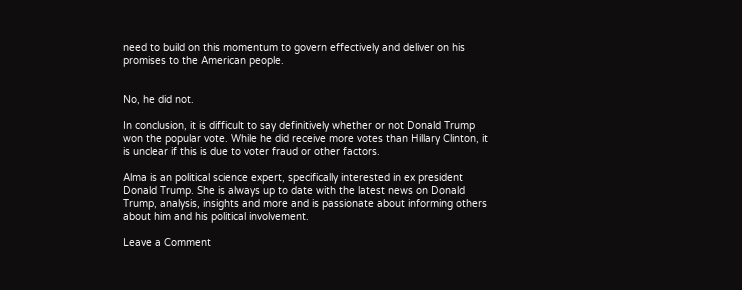need to build on this momentum to govern effectively and deliver on his promises to the American people.


No, he did not.

In conclusion, it is difficult to say definitively whether or not Donald Trump won the popular vote. While he did receive more votes than Hillary Clinton, it is unclear if this is due to voter fraud or other factors.

Alma is an political science expert, specifically interested in ex president Donald Trump. She is always up to date with the latest news on Donald Trump, analysis, insights and more and is passionate about informing others about him and his political involvement.

Leave a Comment